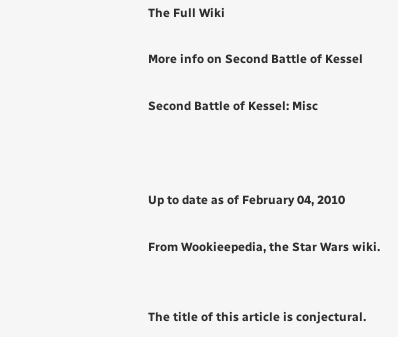The Full Wiki

More info on Second Battle of Kessel

Second Battle of Kessel: Misc



Up to date as of February 04, 2010

From Wookieepedia, the Star Wars wiki.


The title of this article is conjectural.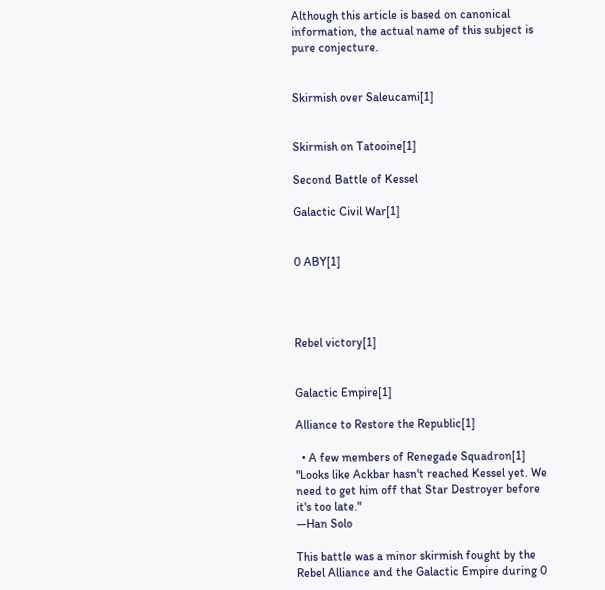Although this article is based on canonical information, the actual name of this subject is pure conjecture.


Skirmish over Saleucami[1]


Skirmish on Tatooine[1]

Second Battle of Kessel

Galactic Civil War[1]


0 ABY[1]




Rebel victory[1]


Galactic Empire[1]

Alliance to Restore the Republic[1]

  • A few members of Renegade Squadron[1]
"Looks like Ackbar hasn't reached Kessel yet. We need to get him off that Star Destroyer before it's too late."
―Han Solo

This battle was a minor skirmish fought by the Rebel Alliance and the Galactic Empire during 0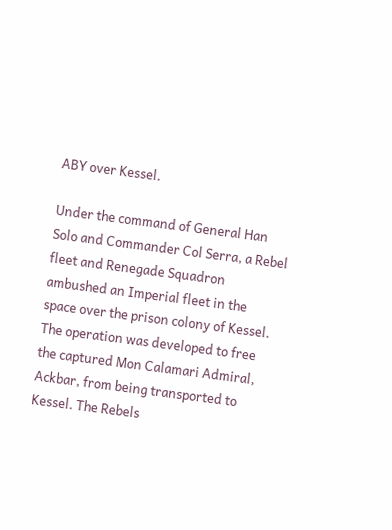ABY over Kessel.

Under the command of General Han Solo and Commander Col Serra, a Rebel fleet and Renegade Squadron ambushed an Imperial fleet in the space over the prison colony of Kessel. The operation was developed to free the captured Mon Calamari Admiral, Ackbar, from being transported to Kessel. The Rebels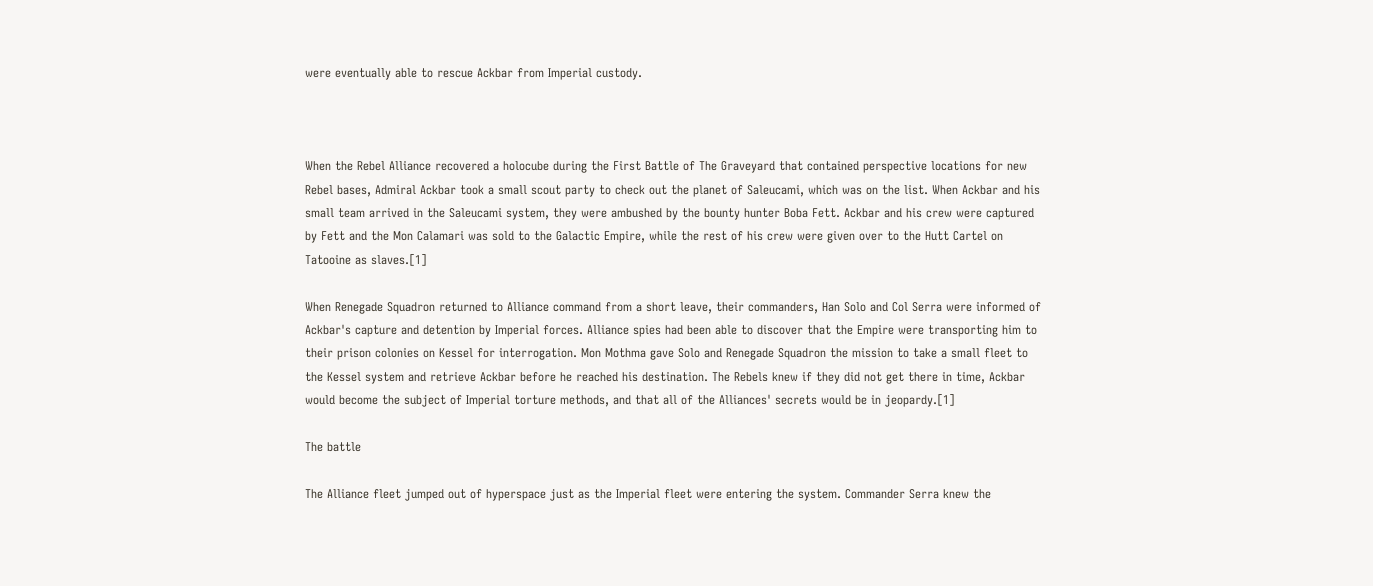were eventually able to rescue Ackbar from Imperial custody.



When the Rebel Alliance recovered a holocube during the First Battle of The Graveyard that contained perspective locations for new Rebel bases, Admiral Ackbar took a small scout party to check out the planet of Saleucami, which was on the list. When Ackbar and his small team arrived in the Saleucami system, they were ambushed by the bounty hunter Boba Fett. Ackbar and his crew were captured by Fett and the Mon Calamari was sold to the Galactic Empire, while the rest of his crew were given over to the Hutt Cartel on Tatooine as slaves.[1]

When Renegade Squadron returned to Alliance command from a short leave, their commanders, Han Solo and Col Serra were informed of Ackbar's capture and detention by Imperial forces. Alliance spies had been able to discover that the Empire were transporting him to their prison colonies on Kessel for interrogation. Mon Mothma gave Solo and Renegade Squadron the mission to take a small fleet to the Kessel system and retrieve Ackbar before he reached his destination. The Rebels knew if they did not get there in time, Ackbar would become the subject of Imperial torture methods, and that all of the Alliances' secrets would be in jeopardy.[1]

The battle

The Alliance fleet jumped out of hyperspace just as the Imperial fleet were entering the system. Commander Serra knew the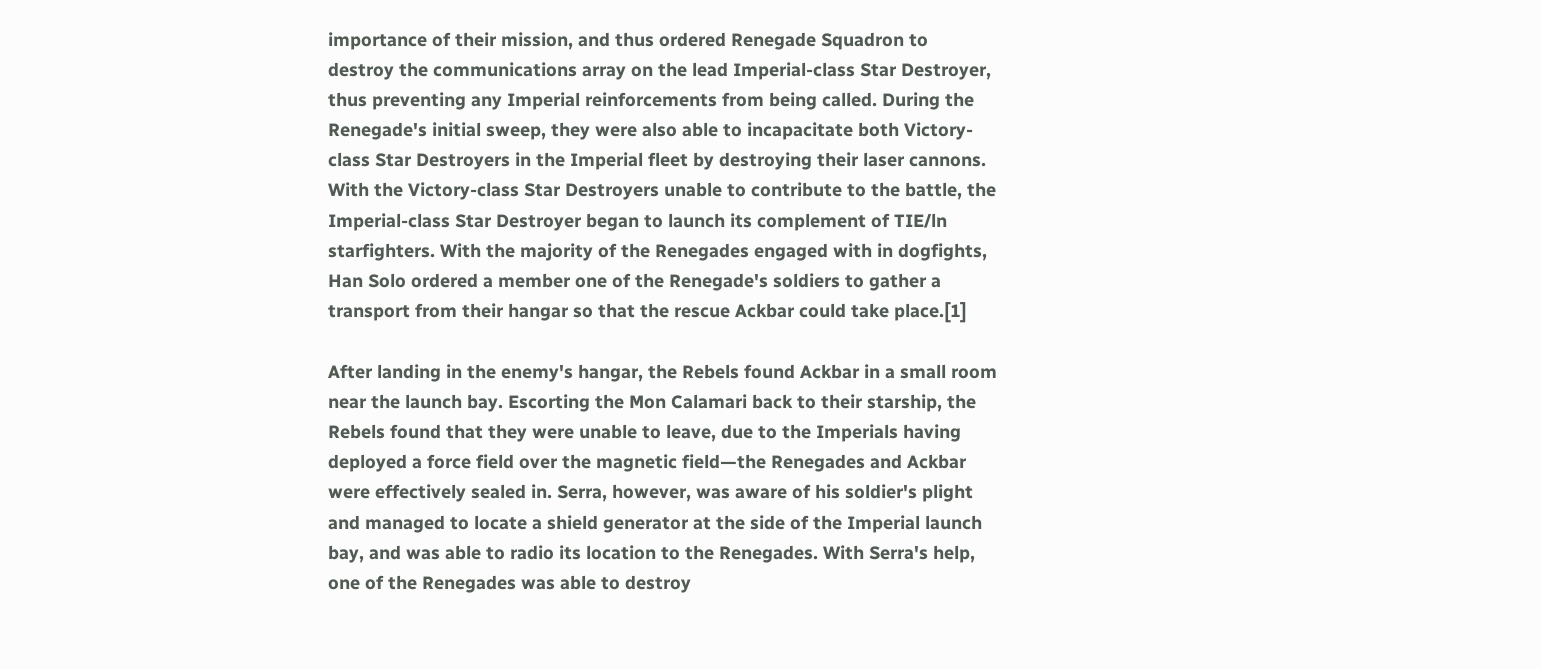importance of their mission, and thus ordered Renegade Squadron to destroy the communications array on the lead Imperial-class Star Destroyer, thus preventing any Imperial reinforcements from being called. During the Renegade's initial sweep, they were also able to incapacitate both Victory-class Star Destroyers in the Imperial fleet by destroying their laser cannons. With the Victory-class Star Destroyers unable to contribute to the battle, the Imperial-class Star Destroyer began to launch its complement of TIE/ln starfighters. With the majority of the Renegades engaged with in dogfights, Han Solo ordered a member one of the Renegade's soldiers to gather a transport from their hangar so that the rescue Ackbar could take place.[1]

After landing in the enemy's hangar, the Rebels found Ackbar in a small room near the launch bay. Escorting the Mon Calamari back to their starship, the Rebels found that they were unable to leave, due to the Imperials having deployed a force field over the magnetic field—the Renegades and Ackbar were effectively sealed in. Serra, however, was aware of his soldier's plight and managed to locate a shield generator at the side of the Imperial launch bay, and was able to radio its location to the Renegades. With Serra's help, one of the Renegades was able to destroy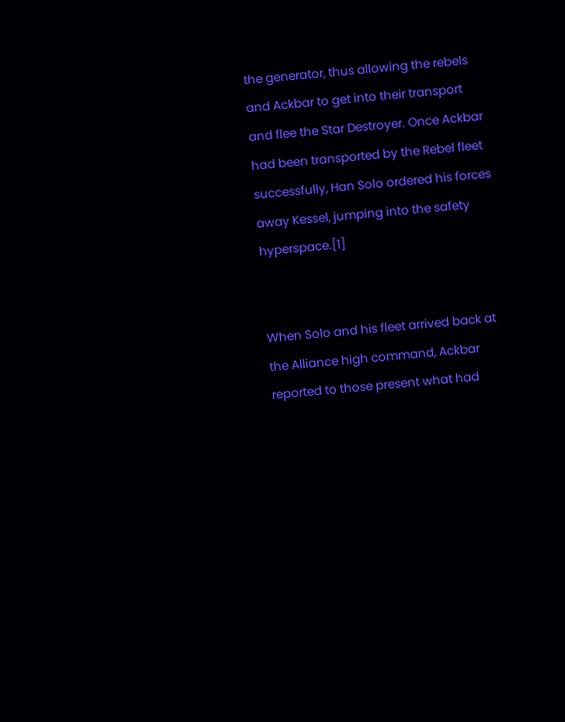the generator, thus allowing the rebels and Ackbar to get into their transport and flee the Star Destroyer. Once Ackbar had been transported by the Rebel fleet successfully, Han Solo ordered his forces away Kessel, jumping into the safety hyperspace.[1]


When Solo and his fleet arrived back at the Alliance high command, Ackbar reported to those present what had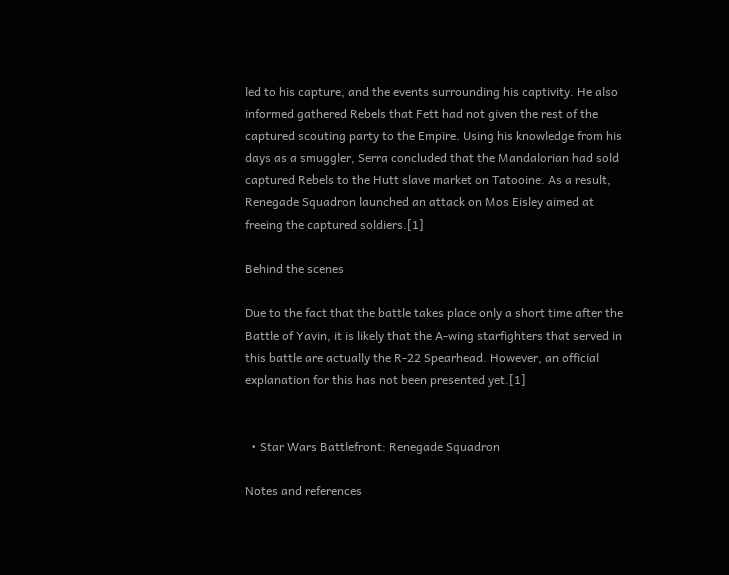led to his capture, and the events surrounding his captivity. He also informed gathered Rebels that Fett had not given the rest of the captured scouting party to the Empire. Using his knowledge from his days as a smuggler, Serra concluded that the Mandalorian had sold captured Rebels to the Hutt slave market on Tatooine. As a result, Renegade Squadron launched an attack on Mos Eisley aimed at freeing the captured soldiers.[1]

Behind the scenes

Due to the fact that the battle takes place only a short time after the Battle of Yavin, it is likely that the A-wing starfighters that served in this battle are actually the R-22 Spearhead. However, an official explanation for this has not been presented yet.[1]


  • Star Wars Battlefront: Renegade Squadron

Notes and references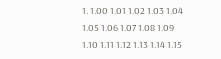1. 1.00 1.01 1.02 1.03 1.04 1.05 1.06 1.07 1.08 1.09 1.10 1.11 1.12 1.13 1.14 1.15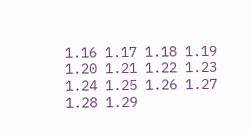1.16 1.17 1.18 1.19 1.20 1.21 1.22 1.23 1.24 1.25 1.26 1.27 1.28 1.29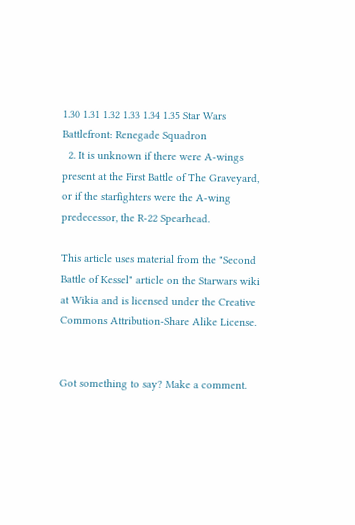1.30 1.31 1.32 1.33 1.34 1.35 Star Wars Battlefront: Renegade Squadron
  2. It is unknown if there were A-wings present at the First Battle of The Graveyard, or if the starfighters were the A-wing predecessor, the R-22 Spearhead.

This article uses material from the "Second Battle of Kessel" article on the Starwars wiki at Wikia and is licensed under the Creative Commons Attribution-Share Alike License.


Got something to say? Make a comment.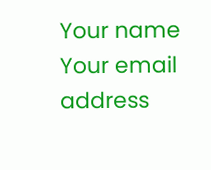Your name
Your email address